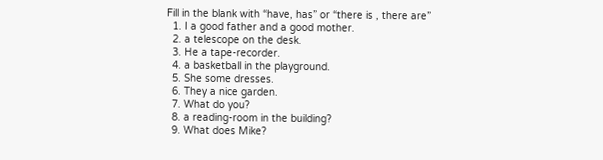Fill in the blank with “have, has” or “there is , there are”
  1. I a good father and a good mother.
  2. a telescope on the desk.
  3. He a tape-recorder.
  4. a basketball in the playground.
  5. She some dresses.
  6. They a nice garden.
  7. What do you?
  8. a reading-room in the building?
  9. What does Mike?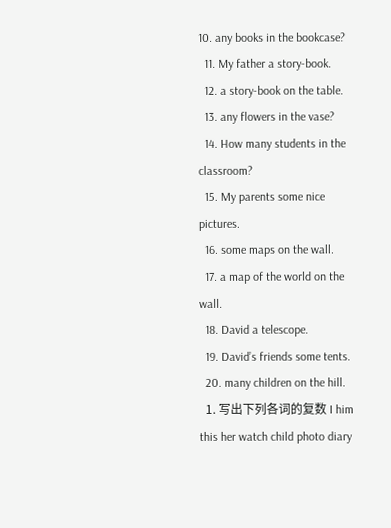10. any books in the bookcase?
  11. My father a story-book.
  12. a story-book on the table.
  13. any flowers in the vase?
  14. How many students in the classroom?
  15. My parents some nice pictures.
  16. some maps on the wall.
  17. a map of the world on the wall.
  18. David a telescope.
  19. David’s friends some tents.
  20. many children on the hill.
  1. 写出下列各词的复数 I him this her watch child photo diary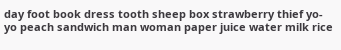day foot book dress tooth sheep box strawberry thief yo-yo peach sandwich man woman paper juice water milk rice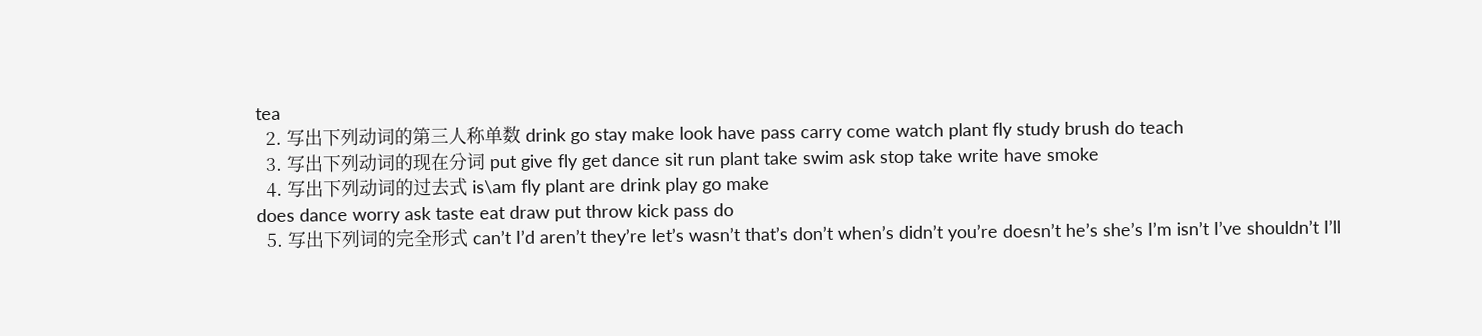tea
  2. 写出下列动词的第三人称单数 drink go stay make look have pass carry come watch plant fly study brush do teach
  3. 写出下列动词的现在分词 put give fly get dance sit run plant take swim ask stop take write have smoke
  4. 写出下列动词的过去式 is\am fly plant are drink play go make
does dance worry ask taste eat draw put throw kick pass do
  5. 写出下列词的完全形式 can’t I’d aren’t they’re let’s wasn’t that’s don’t when’s didn’t you’re doesn’t he’s she’s I’m isn’t I’ve shouldn’t I’ll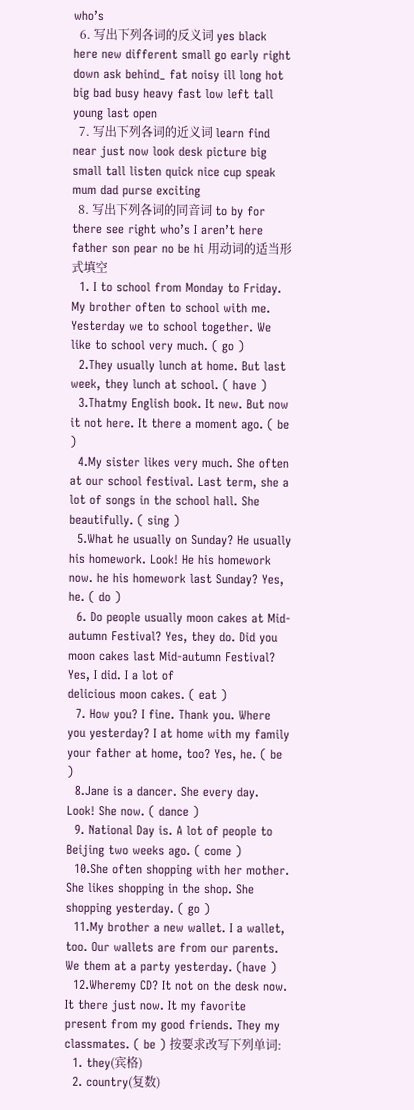who’s
  6. 写出下列各词的反义词 yes black here new different small go early right down ask behind_ fat noisy ill long hot big bad busy heavy fast low left tall young last open
  7. 写出下列各词的近义词 learn find near just now look desk picture big small tall listen quick nice cup speak mum dad purse exciting
  8. 写出下列各词的同音词 to by for there see right who’s I aren’t here father son pear no be hi 用动词的适当形式填空
  1. I to school from Monday to Friday. My brother often to school with me. Yesterday we to school together. We like to school very much. ( go )
  2.They usually lunch at home. But last week, they lunch at school. ( have )
  3.Thatmy English book. It new. But now it not here. It there a moment ago. ( be )
  4.My sister likes very much. She often at our school festival. Last term, she a lot of songs in the school hall. She beautifully. ( sing )
  5.What he usually on Sunday? He usually his homework. Look! He his homework now. he his homework last Sunday? Yes, he. ( do )
  6. Do people usually moon cakes at Mid-autumn Festival? Yes, they do. Did you moon cakes last Mid-autumn Festival? Yes, I did. I a lot of
delicious moon cakes. ( eat )
  7. How you? I fine. Thank you. Where you yesterday? I at home with my family your father at home, too? Yes, he. ( be )
  8.Jane is a dancer. She every day. Look! She now. ( dance )
  9. National Day is. A lot of people to Beijing two weeks ago. ( come )
  10.She often shopping with her mother. She likes shopping in the shop. She shopping yesterday. ( go )
  11.My brother a new wallet. I a wallet, too. Our wallets are from our parents. We them at a party yesterday. (have )
  12.Wheremy CD? It not on the desk now. It there just now. It my favorite present from my good friends. They my classmates. ( be ) 按要求改写下列单词:
  1. they(宾格)
  2. country(复数)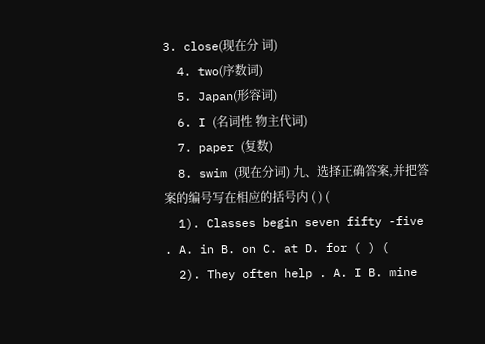3. close(现在分 词)
  4. two(序数词)
  5. Japan(形容词)
  6. I (名词性 物主代词)
  7. paper (复数)
  8. swim (现在分词) 九、选择正确答案,并把答案的编号写在相应的括号内 ( ) (
  1). Classes begin seven fifty -five . A. in B. on C. at D. for ( ) (
  2). They often help . A. I B. mine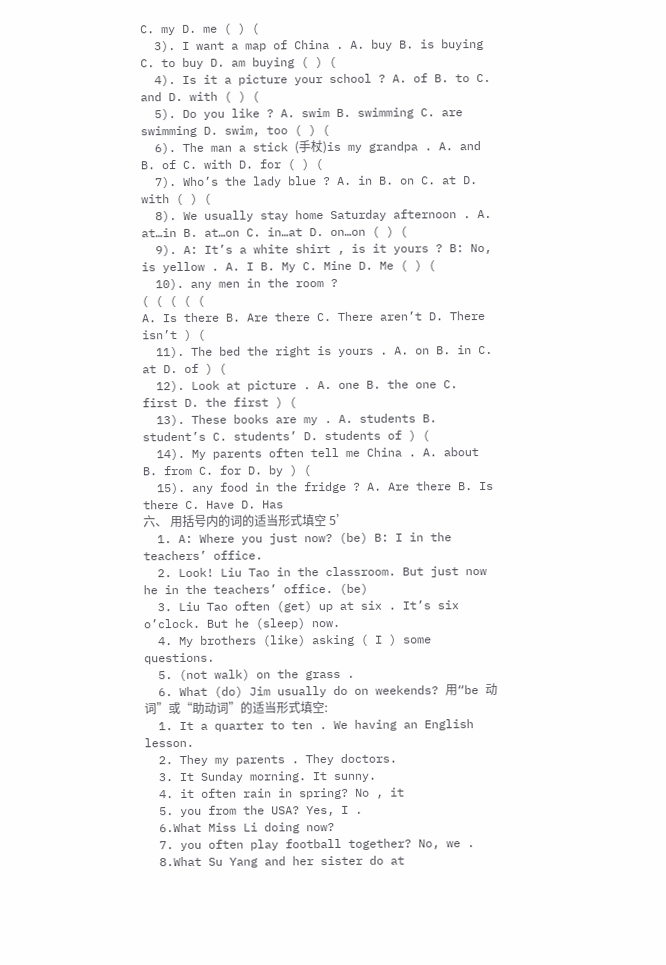C. my D. me ( ) (
  3). I want a map of China . A. buy B. is buying C. to buy D. am buying ( ) (
  4). Is it a picture your school ? A. of B. to C. and D. with ( ) (
  5). Do you like ? A. swim B. swimming C. are swimming D. swim, too ( ) (
  6). The man a stick (手杖)is my grandpa . A. and B. of C. with D. for ( ) (
  7). Who’s the lady blue ? A. in B. on C. at D. with ( ) (
  8). We usually stay home Saturday afternoon . A. at…in B. at…on C. in…at D. on…on ( ) (
  9). A: It’s a white shirt , is it yours ? B: No, is yellow . A. I B. My C. Mine D. Me ( ) (
  10). any men in the room ?
( ( ( ( (
A. Is there B. Are there C. There aren’t D. There isn’t ) (
  11). The bed the right is yours . A. on B. in C. at D. of ) (
  12). Look at picture . A. one B. the one C. first D. the first ) (
  13). These books are my . A. students B. student’s C. students’ D. students of ) (
  14). My parents often tell me China . A. about B. from C. for D. by ) (
  15). any food in the fridge ? A. Are there B. Is there C. Have D. Has
六、 用括号内的词的适当形式填空 5’
  1. A: Where you just now? (be) B: I in the teachers’ office.
  2. Look! Liu Tao in the classroom. But just now he in the teachers’ office. (be)
  3. Liu Tao often (get) up at six . It’s six o’clock. But he (sleep) now.
  4. My brothers (like) asking ( I ) some questions.
  5. (not walk) on the grass .
  6. What (do) Jim usually do on weekends? 用“be 动词”或“助动词”的适当形式填空:
  1. It a quarter to ten . We having an English lesson.
  2. They my parents . They doctors.
  3. It Sunday morning. It sunny.
  4. it often rain in spring? No , it
  5. you from the USA? Yes, I .
  6.What Miss Li doing now?
  7. you often play football together? No, we .
  8.What Su Yang and her sister do at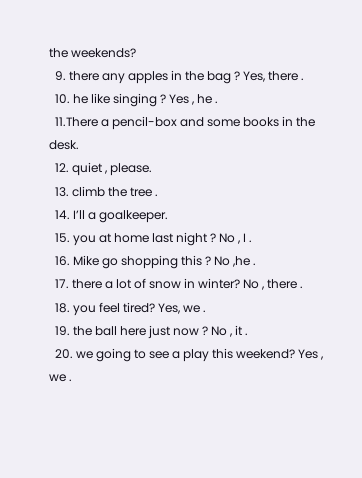the weekends?
  9. there any apples in the bag ? Yes, there .
  10. he like singing ? Yes , he .
  11.There a pencil-box and some books in the desk.
  12. quiet , please.
  13. climb the tree .
  14. I’ll a goalkeeper.
  15. you at home last night ? No , I .
  16. Mike go shopping this ? No ,he .
  17. there a lot of snow in winter? No , there .
  18. you feel tired? Yes, we .
  19. the ball here just now ? No , it .
  20. we going to see a play this weekend? Yes , we .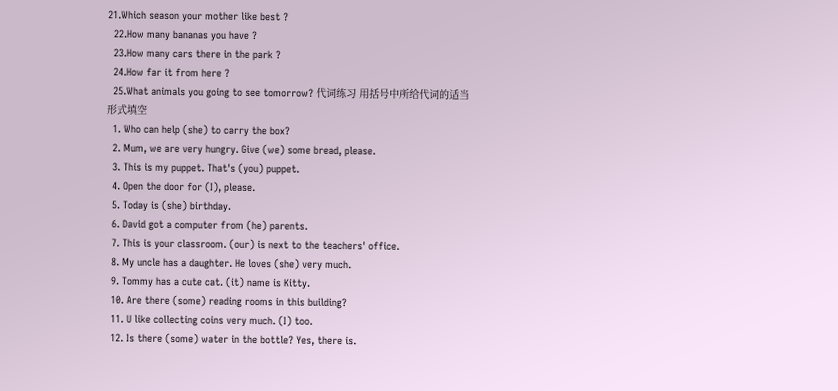21.Which season your mother like best ?
  22.How many bananas you have ?
  23.How many cars there in the park ?
  24.How far it from here ?
  25.What animals you going to see tomorrow? 代词练习 用括号中所给代词的适当形式填空
  1. Who can help (she) to carry the box?
  2. Mum, we are very hungry. Give (we) some bread, please.
  3. This is my puppet. That's (you) puppet.
  4. Open the door for (I), please.
  5. Today is (she) birthday.
  6. David got a computer from (he) parents.
  7. This is your classroom. (our) is next to the teachers' office.
  8. My uncle has a daughter. He loves (she) very much.
  9. Tommy has a cute cat. (it) name is Kitty.
  10. Are there (some) reading rooms in this building?
  11. U like collecting coins very much. (I) too.
  12. Is there (some) water in the bottle? Yes, there is.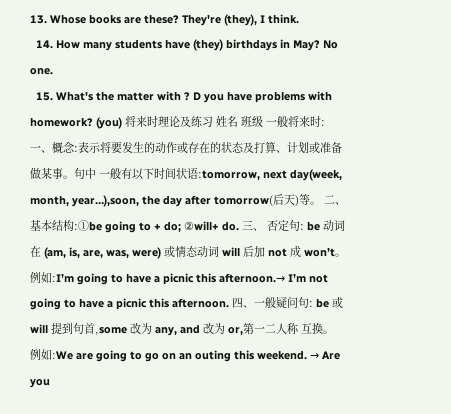13. Whose books are these? They're (they), I think.
  14. How many students have (they) birthdays in May? No one.
  15. What's the matter with ? D you have problems with homework? (you) 将来时理论及练习 姓名 班级 一般将来时: 一、概念:表示将要发生的动作或存在的状态及打算、计划或准备做某事。句中 一般有以下时间状语:tomorrow, next day(week, month, year…),soon, the day after tomorrow(后天)等。 二、基本结构:①be going to + do; ②will+ do. 三、 否定句: be 动词 在 (am, is, are, was, were) 或情态动词 will 后加 not 成 won’t。 例如:I’m going to have a picnic this afternoon.→ I’m not going to have a picnic this afternoon. 四、一般疑问句: be 或 will 提到句首,some 改为 any, and 改为 or,第一二人称 互换。 例如:We are going to go on an outing this weekend. → Are you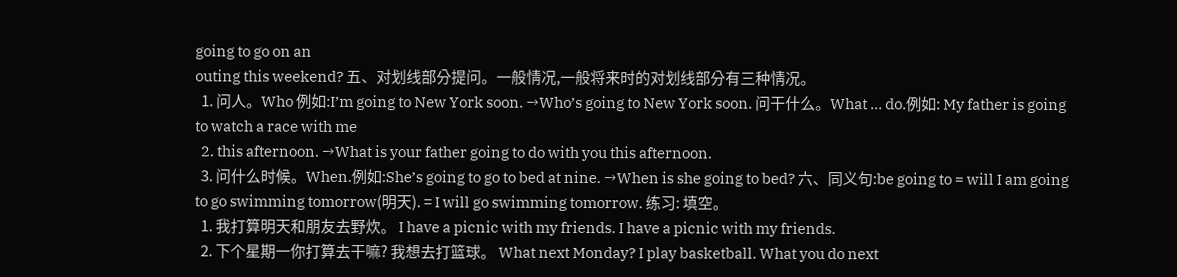going to go on an
outing this weekend? 五、对划线部分提问。一般情况,一般将来时的对划线部分有三种情况。
  1. 问人。Who 例如:I’m going to New York soon. →Who’s going to New York soon. 问干什么。What … do.例如: My father is going to watch a race with me
  2. this afternoon. →What is your father going to do with you this afternoon.
  3. 问什么时候。When.例如:She’s going to go to bed at nine. →When is she going to bed? 六、同义句:be going to = will I am going to go swimming tomorrow(明天). = I will go swimming tomorrow. 练习: 填空。
  1. 我打算明天和朋友去野炊。 I have a picnic with my friends. I have a picnic with my friends.
  2. 下个星期一你打算去干嘛? 我想去打篮球。 What next Monday? I play basketball. What you do next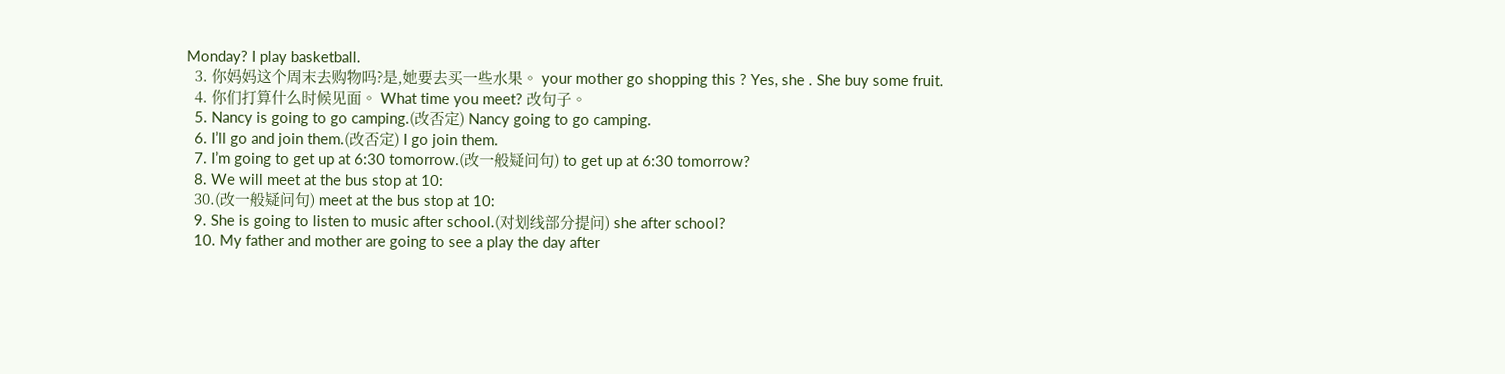Monday? I play basketball.
  3. 你妈妈这个周末去购物吗?是,她要去买一些水果。 your mother go shopping this ? Yes, she . She buy some fruit.
  4. 你们打算什么时候见面。 What time you meet? 改句子。
  5. Nancy is going to go camping.(改否定) Nancy going to go camping.
  6. I’ll go and join them.(改否定) I go join them.
  7. I’m going to get up at 6:30 tomorrow.(改一般疑问句) to get up at 6:30 tomorrow?
  8. We will meet at the bus stop at 10:
  30.(改一般疑问句) meet at the bus stop at 10:
  9. She is going to listen to music after school.(对划线部分提问) she after school?
  10. My father and mother are going to see a play the day after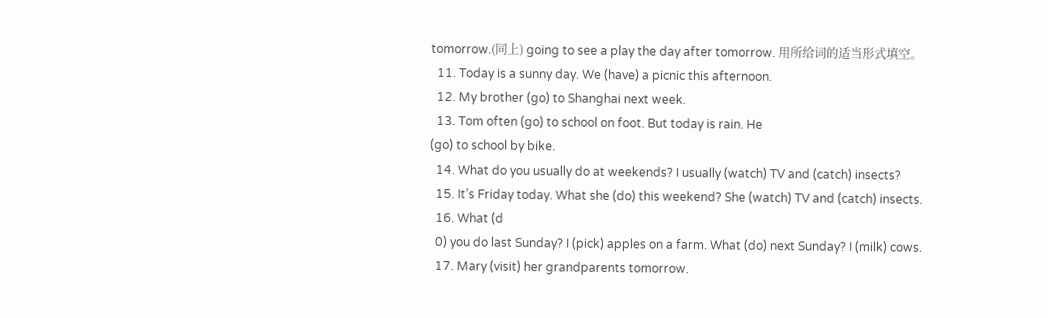tomorrow.(同上) going to see a play the day after tomorrow. 用所给词的适当形式填空。
  11. Today is a sunny day. We (have) a picnic this afternoon.
  12. My brother (go) to Shanghai next week.
  13. Tom often (go) to school on foot. But today is rain. He
(go) to school by bike.
  14. What do you usually do at weekends? I usually (watch) TV and (catch) insects?
  15. It’s Friday today. What she (do) this weekend? She (watch) TV and (catch) insects.
  16. What (d
  0) you do last Sunday? I (pick) apples on a farm. What (do) next Sunday? I (milk) cows.
  17. Mary (visit) her grandparents tomorrow.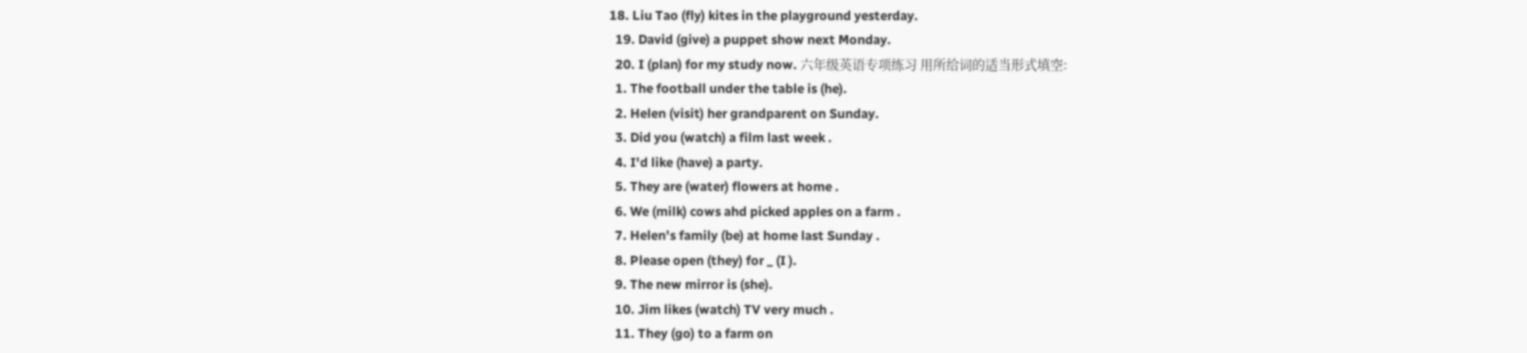18. Liu Tao (fly) kites in the playground yesterday.
  19. David (give) a puppet show next Monday.
  20. I (plan) for my study now. 六年级英语专项练习 用所给词的适当形式填空:
  1. The football under the table is (he).
  2. Helen (visit) her grandparent on Sunday.
  3. Did you (watch) a film last week .
  4. I'd like (have) a party.
  5. They are (water) flowers at home .
  6. We (milk) cows ahd picked apples on a farm .
  7. Helen's family (be) at home last Sunday .
  8. Please open (they) for _ (I ).
  9. The new mirror is (she).
  10. Jim likes (watch) TV very much .
  11. They (go) to a farm on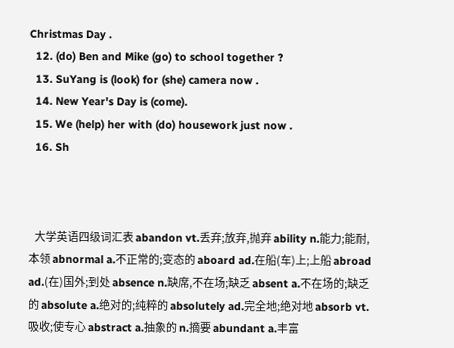Christmas Day .
  12. (do) Ben and Mike (go) to school together ?
  13. SuYang is (look) for (she) camera now .
  14. New Year's Day is (come).
  15. We (help) her with (do) housework just now .
  16. Sh



   大学英语四级词汇表 abandon vt.丢弃;放弃,抛弃 ability n.能力;能耐,本领 abnormal a.不正常的;变态的 aboard ad.在船(车)上;上船 abroad ad.(在)国外;到处 absence n.缺席,不在场;缺乏 absent a.不在场的;缺乏的 absolute a.绝对的;纯粹的 absolutely ad.完全地;绝对地 absorb vt.吸收;使专心 abstract a.抽象的 n.摘要 abundant a.丰富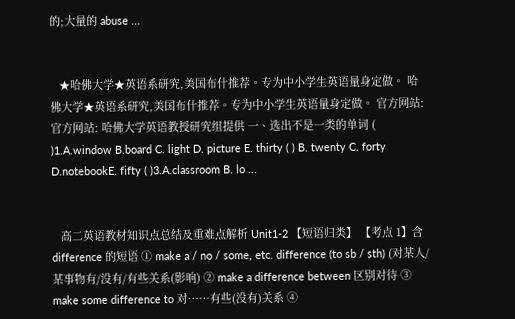的;大量的 abuse ...


   ★哈佛大学★英语系研究,美国布什推荐。专为中小学生英语量身定做。 哈佛大学★英语系研究,美国布什推荐。专为中小学生英语量身定做。 官方网站: 官方网站: 哈佛大学英语教授研究组提供 一、选出不是一类的单词 ( )1.A.window B.board C. light D. picture E. thirty ( ) B. twenty C. forty D.notebookE. fifty ( )3.A.classroom B. lo ...


   高二英语教材知识点总结及重难点解析 Unit1-2 【短语归类】 【考点 1】含 difference 的短语 ① make a / no / some, etc. difference (to sb / sth) (对某人/某事物有/没有/有些关系(影响) ② make a difference between 区别对待 ③ make some difference to 对……有些(没有)关系 ④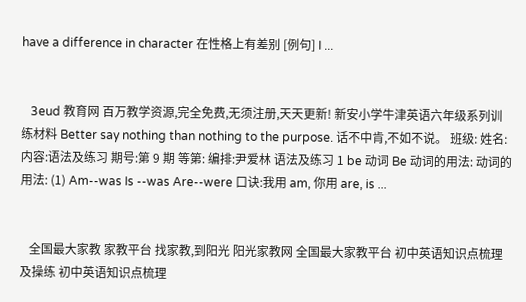have a difference in character 在性格上有差别 [例句] I ...


   3eud 教育网 百万教学资源,完全免费,无须注册,天天更新! 新安小学牛津英语六年级系列训练材料 Better say nothing than nothing to the purpose. 话不中肯,不如不说。 班级: 姓名: 内容:语法及练习 期号:第 9 期 等第: 编排:尹爱林 语法及练习 1 be 动词 Be 动词的用法: 动词的用法: (1) Am--was Is --was Are--were 口诀:我用 am, 你用 are, is ...


   全国最大家教 家教平台 找家教,到阳光 阳光家教网 全国最大家教平台 初中英语知识点梳理及操练 初中英语知识点梳理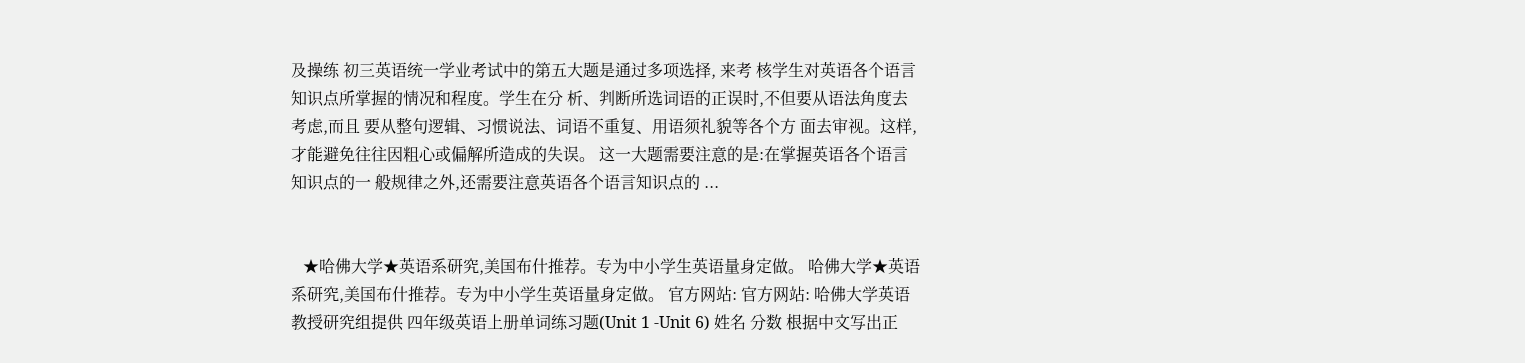及操练 初三英语统一学业考试中的第五大题是通过多项选择, 来考 核学生对英语各个语言知识点所掌握的情况和程度。学生在分 析、判断所选词语的正误时,不但要从语法角度去考虑,而且 要从整句逻辑、习惯说法、词语不重复、用语须礼貌等各个方 面去审视。这样,才能避免往往因粗心或偏解所造成的失误。 这一大题需要注意的是:在掌握英语各个语言知识点的一 般规律之外,还需要注意英语各个语言知识点的 ...


   ★哈佛大学★英语系研究,美国布什推荐。专为中小学生英语量身定做。 哈佛大学★英语系研究,美国布什推荐。专为中小学生英语量身定做。 官方网站: 官方网站: 哈佛大学英语教授研究组提供 四年级英语上册单词练习题(Unit 1 -Unit 6) 姓名 分数 根据中文写出正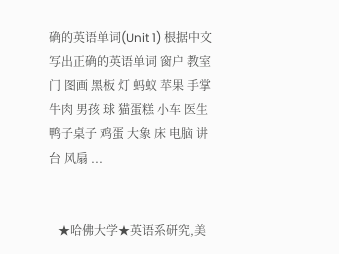确的英语单词(Unit 1) 根据中文写出正确的英语单词 窗户 教室 门 图画 黑板 灯 蚂蚁 苹果 手掌 牛肉 男孩 球 猫蛋糕 小车 医生 鸭子桌子 鸡蛋 大象 床 电脑 讲台 风扇 ...


   ★哈佛大学★英语系研究,美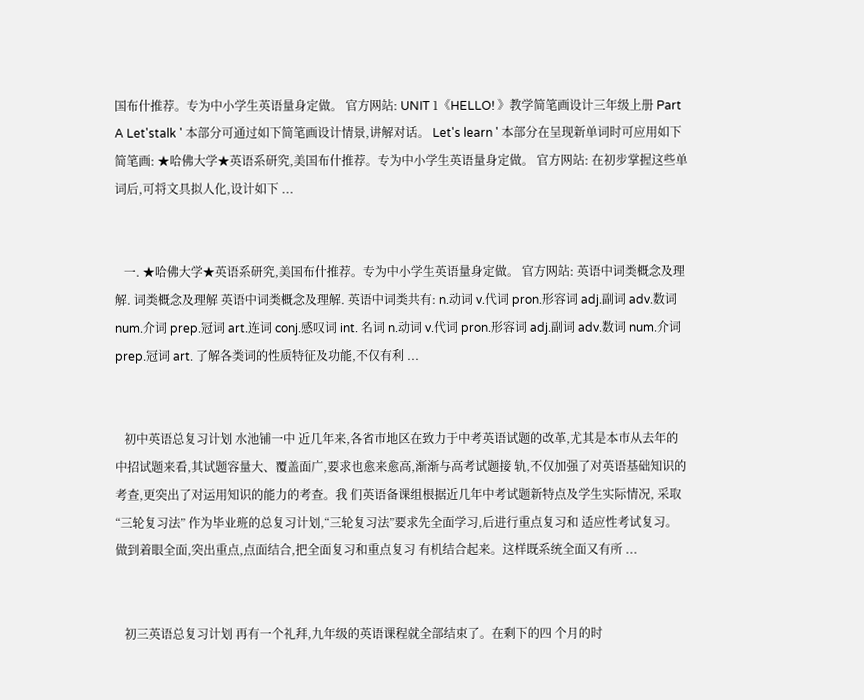国布什推荐。专为中小学生英语量身定做。 官方网站: UNIT 1《HELLO! 》教学简笔画设计三年级上册 Part A Let'stalk ' 本部分可通过如下简笔画设计情景,讲解对话。 Let's learn ' 本部分在呈现新单词时可应用如下简笔画: ★哈佛大学★英语系研究,美国布什推荐。专为中小学生英语量身定做。 官方网站: 在初步掌握这些单词后,可将文具拟人化,设计如下 ...


   一. ★哈佛大学★英语系研究,美国布什推荐。专为中小学生英语量身定做。 官方网站: 英语中词类概念及理解. 词类概念及理解 英语中词类概念及理解. 英语中词类共有: n.动词 v.代词 pron.形容词 adj.副词 adv.数词 num.介词 prep.冠词 art.连词 conj.感叹词 int. 名词 n.动词 v.代词 pron.形容词 adj.副词 adv.数词 num.介词 prep.冠词 art. 了解各类词的性质特征及功能,不仅有利 ...


   初中英语总复习计划 水池铺一中 近几年来,各省市地区在致力于中考英语试题的改革,尤其是本市从去年的 中招试题来看,其试题容量大、覆盖面广,要求也愈来愈高,渐渐与高考试题接 轨,不仅加强了对英语基础知识的考查,更突出了对运用知识的能力的考查。我 们英语备课组根据近几年中考试题新特点及学生实际情况, 采取“三轮复习法” 作为毕业班的总复习计划,“三轮复习法”要求先全面学习,后进行重点复习和 适应性考试复习。做到着眼全面,突出重点,点面结合,把全面复习和重点复习 有机结合起来。这样既系统全面又有所 ...


   初三英语总复习计划 再有一个礼拜,九年级的英语课程就全部结束了。在剩下的四 个月的时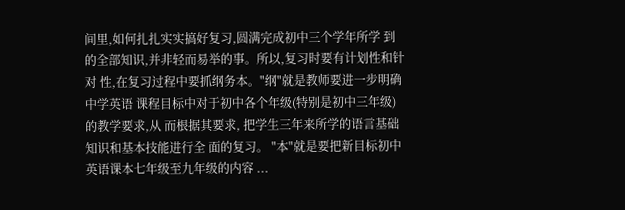间里,如何扎扎实实搞好复习,圆满完成初中三个学年所学 到的全部知识,并非轻而易举的事。所以,复习时要有计划性和针对 性,在复习过程中要抓纲务本。"纲"就是教师要进一步明确中学英语 课程目标中对于初中各个年级(特别是初中三年级)的教学要求,从 而根据其要求, 把学生三年来所学的语言基础知识和基本技能进行全 面的复习。 "本"就是要把新目标初中英语课本七年级至九年级的内容 ...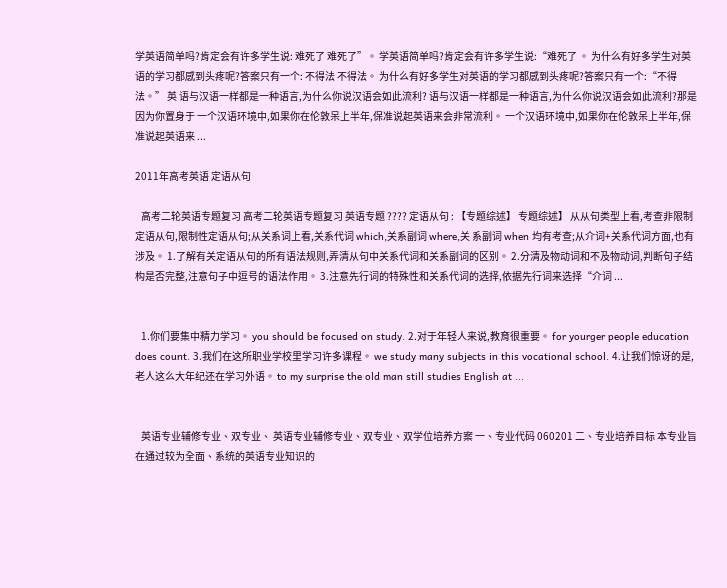学英语简单吗?肯定会有许多学生说: 难死了 难死了”。 学英语简单吗?肯定会有许多学生说:“难死了 。 为什么有好多学生对英语的学习都感到头疼呢?答案只有一个: 不得法 不得法。 为什么有好多学生对英语的学习都感到头疼呢?答案只有一个:“不得法。” 英 语与汉语一样都是一种语言,为什么你说汉语会如此流利? 语与汉语一样都是一种语言,为什么你说汉语会如此流利?那是因为你置身于 一个汉语环境中,如果你在伦敦呆上半年,保准说起英语来会非常流利。 一个汉语环境中,如果你在伦敦呆上半年,保准说起英语来 ...

2011年高考英语 定语从句

   高考二轮英语专题复习 高考二轮英语专题复习 英语专题 ???? 定语从句 : 【专题综述】 专题综述】 从从句类型上看,考查非限制定语从句,限制性定语从句;从关系词上看,关系代词 which,关系副词 where,关 系副词 when 均有考查;从介词+关系代词方面,也有涉及。 1.了解有关定语从句的所有语法规则,弄清从句中关系代词和关系副词的区别。 2.分清及物动词和不及物动词,判断句子结构是否完整,注意句子中逗号的语法作用。 3.注意先行词的特殊性和关系代词的选择,依据先行词来选择“介词 ...


   1.你们要集中精力学习。 you should be focused on study. 2.对于年轻人来说,教育很重要。 for yourger people education does count. 3.我们在这所职业学校里学习许多课程。 we study many subjects in this vocational school. 4.让我们惊讶的是,老人这么大年纪还在学习外语。 to my surprise the old man still studies English at ...


   英语专业辅修专业、双专业、 英语专业辅修专业、双专业、双学位培养方案 一、专业代码 060201 二、专业培养目标 本专业旨在通过较为全面、系统的英语专业知识的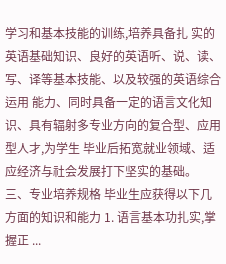学习和基本技能的训练,培养具备扎 实的英语基础知识、良好的英语听、说、读、写、译等基本技能、以及较强的英语综合运用 能力、同时具备一定的语言文化知识、具有辐射多专业方向的复合型、应用型人才,为学生 毕业后拓宽就业领域、适应经济与社会发展打下坚实的基础。 三、专业培养规格 毕业生应获得以下几方面的知识和能力 1. 语言基本功扎实,掌握正 ...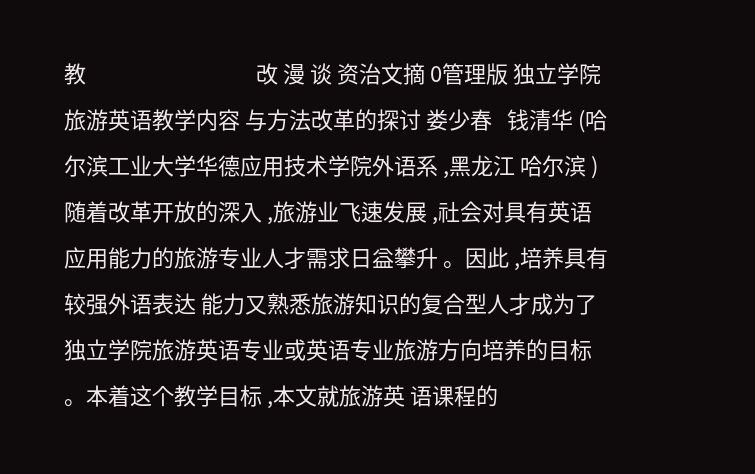教                                  改 漫 谈 资治文摘 0管理版 独立学院旅游英语教学内容 与方法改革的探讨 娄少春   钱清华 (哈尔滨工业大学华德应用技术学院外语系 ,黑龙江 哈尔滨 ) 随着改革开放的深入 ,旅游业飞速发展 ,社会对具有英语应用能力的旅游专业人才需求日益攀升 。因此 ,培养具有较强外语表达 能力又熟悉旅游知识的复合型人才成为了独立学院旅游英语专业或英语专业旅游方向培养的目标 。本着这个教学目标 ,本文就旅游英 语课程的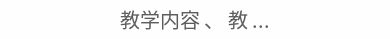教学内容 、 教 ...